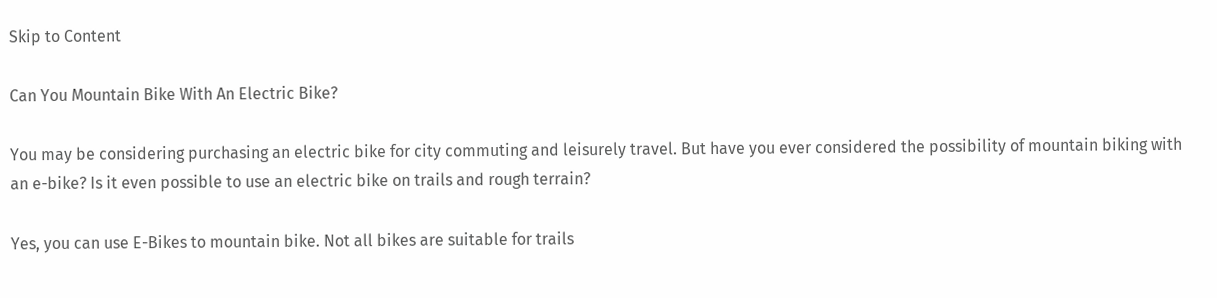Skip to Content

Can You Mountain Bike With An Electric Bike?

You may be considering purchasing an electric bike for city commuting and leisurely travel. But have you ever considered the possibility of mountain biking with an e-bike? Is it even possible to use an electric bike on trails and rough terrain?

Yes, you can use E-Bikes to mountain bike. Not all bikes are suitable for trails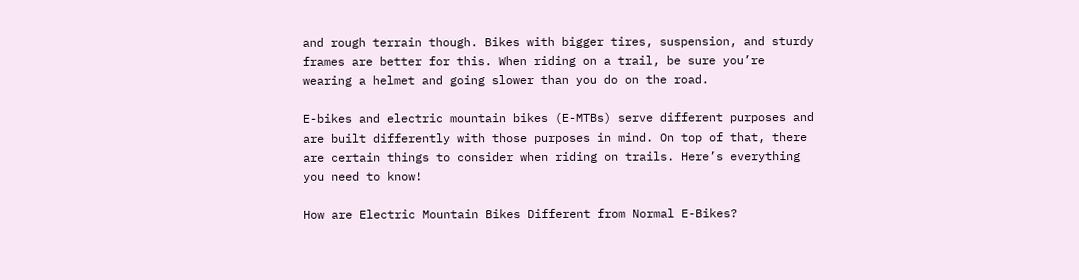and rough terrain though. Bikes with bigger tires, suspension, and sturdy frames are better for this. When riding on a trail, be sure you’re wearing a helmet and going slower than you do on the road.

E-bikes and electric mountain bikes (E-MTBs) serve different purposes and are built differently with those purposes in mind. On top of that, there are certain things to consider when riding on trails. Here’s everything you need to know!

How are Electric Mountain Bikes Different from Normal E-Bikes?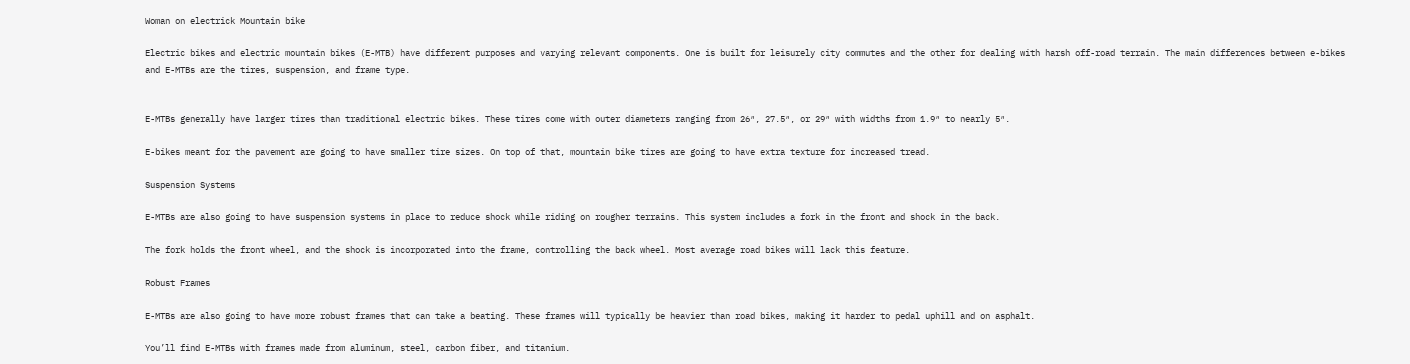Woman on electrick Mountain bike

Electric bikes and electric mountain bikes (E-MTB) have different purposes and varying relevant components. One is built for leisurely city commutes and the other for dealing with harsh off-road terrain. The main differences between e-bikes and E-MTBs are the tires, suspension, and frame type.


E-MTBs generally have larger tires than traditional electric bikes. These tires come with outer diameters ranging from 26″, 27.5″, or 29″ with widths from 1.9″ to nearly 5″.

E-bikes meant for the pavement are going to have smaller tire sizes. On top of that, mountain bike tires are going to have extra texture for increased tread.

Suspension Systems

E-MTBs are also going to have suspension systems in place to reduce shock while riding on rougher terrains. This system includes a fork in the front and shock in the back.

The fork holds the front wheel, and the shock is incorporated into the frame, controlling the back wheel. Most average road bikes will lack this feature.

Robust Frames

E-MTBs are also going to have more robust frames that can take a beating. These frames will typically be heavier than road bikes, making it harder to pedal uphill and on asphalt.

You’ll find E-MTBs with frames made from aluminum, steel, carbon fiber, and titanium.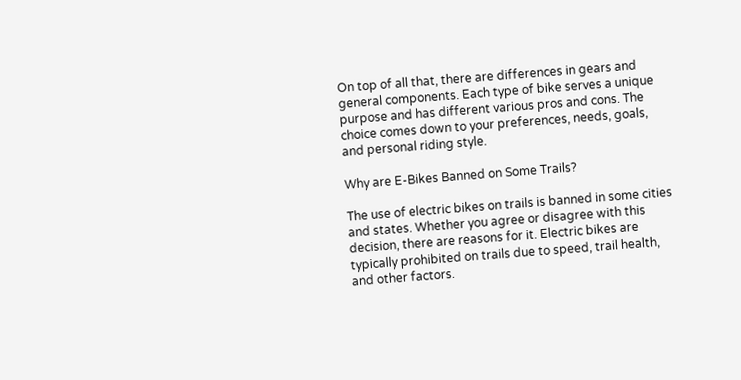On top of all that, there are differences in gears and general components. Each type of bike serves a unique purpose and has different various pros and cons. The choice comes down to your preferences, needs, goals, and personal riding style.

Why are E-Bikes Banned on Some Trails?

The use of electric bikes on trails is banned in some cities and states. Whether you agree or disagree with this decision, there are reasons for it. Electric bikes are typically prohibited on trails due to speed, trail health, and other factors.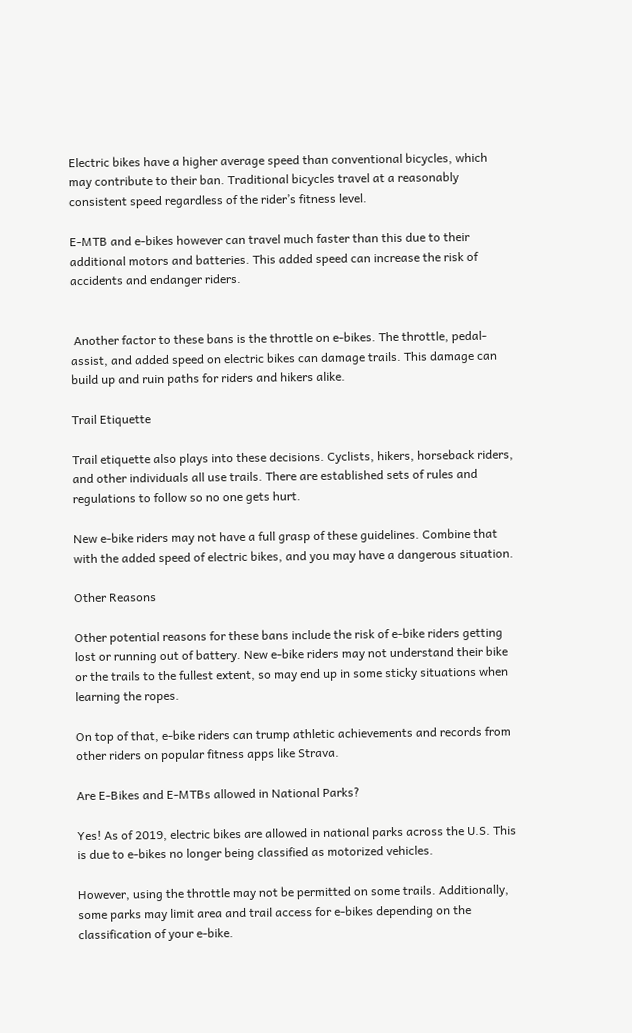Electric bikes have a higher average speed than conventional bicycles, which may contribute to their ban. Traditional bicycles travel at a reasonably consistent speed regardless of the rider’s fitness level.

E-MTB and e-bikes however can travel much faster than this due to their additional motors and batteries. This added speed can increase the risk of accidents and endanger riders.


 Another factor to these bans is the throttle on e-bikes. The throttle, pedal-assist, and added speed on electric bikes can damage trails. This damage can build up and ruin paths for riders and hikers alike.

Trail Etiquette

Trail etiquette also plays into these decisions. Cyclists, hikers, horseback riders, and other individuals all use trails. There are established sets of rules and regulations to follow so no one gets hurt.

New e-bike riders may not have a full grasp of these guidelines. Combine that with the added speed of electric bikes, and you may have a dangerous situation.

Other Reasons

Other potential reasons for these bans include the risk of e-bike riders getting lost or running out of battery. New e-bike riders may not understand their bike or the trails to the fullest extent, so may end up in some sticky situations when learning the ropes.

On top of that, e-bike riders can trump athletic achievements and records from other riders on popular fitness apps like Strava.

Are E-Bikes and E-MTBs allowed in National Parks?

Yes! As of 2019, electric bikes are allowed in national parks across the U.S. This is due to e-bikes no longer being classified as motorized vehicles.

However, using the throttle may not be permitted on some trails. Additionally, some parks may limit area and trail access for e-bikes depending on the classification of your e-bike.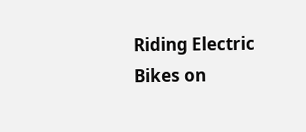Riding Electric Bikes on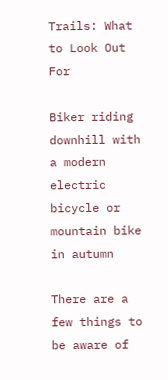Trails: What to Look Out For

Biker riding downhill with a modern electric bicycle or mountain bike in autumn

There are a few things to be aware of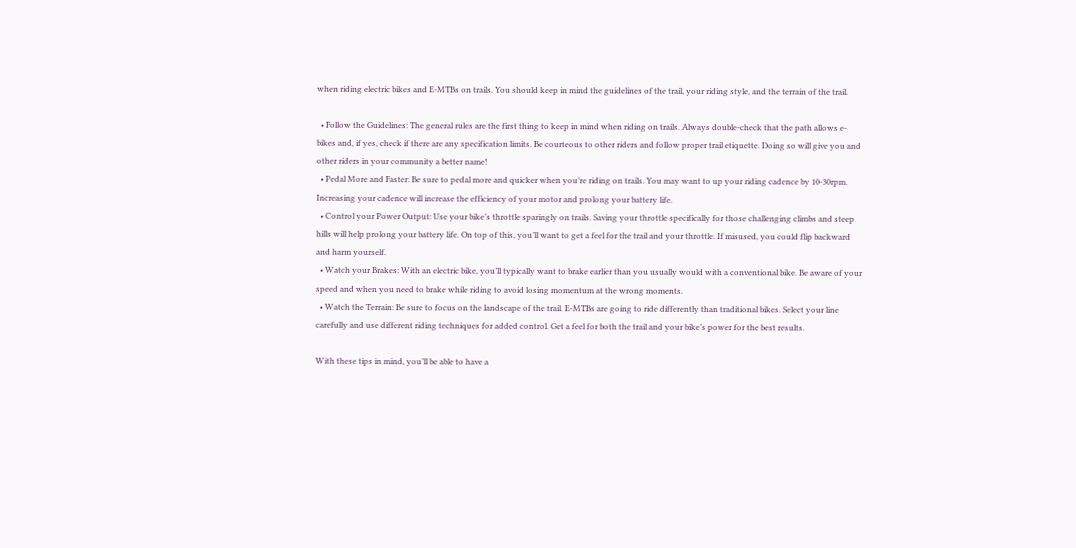when riding electric bikes and E-MTBs on trails. You should keep in mind the guidelines of the trail, your riding style, and the terrain of the trail.

  • Follow the Guidelines: The general rules are the first thing to keep in mind when riding on trails. Always double-check that the path allows e-bikes and, if yes, check if there are any specification limits. Be courteous to other riders and follow proper trail etiquette. Doing so will give you and other riders in your community a better name!
  • Pedal More and Faster: Be sure to pedal more and quicker when you’re riding on trails. You may want to up your riding cadence by 10-30rpm. Increasing your cadence will increase the efficiency of your motor and prolong your battery life.
  • Control your Power Output: Use your bike’s throttle sparingly on trails. Saving your throttle specifically for those challenging climbs and steep hills will help prolong your battery life. On top of this, you’ll want to get a feel for the trail and your throttle. If misused, you could flip backward and harm yourself.
  • Watch your Brakes: With an electric bike, you’ll typically want to brake earlier than you usually would with a conventional bike. Be aware of your speed and when you need to brake while riding to avoid losing momentum at the wrong moments.
  • Watch the Terrain: Be sure to focus on the landscape of the trail. E-MTBs are going to ride differently than traditional bikes. Select your line carefully and use different riding techniques for added control. Get a feel for both the trail and your bike’s power for the best results.

With these tips in mind, you’ll be able to have a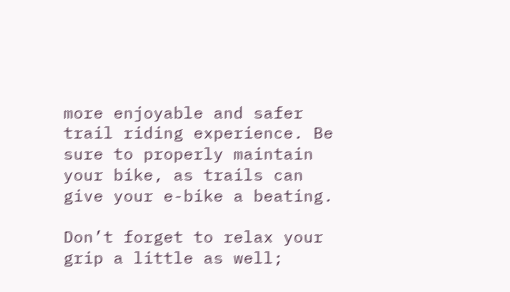more enjoyable and safer trail riding experience. Be sure to properly maintain your bike, as trails can give your e-bike a beating.

Don’t forget to relax your grip a little as well;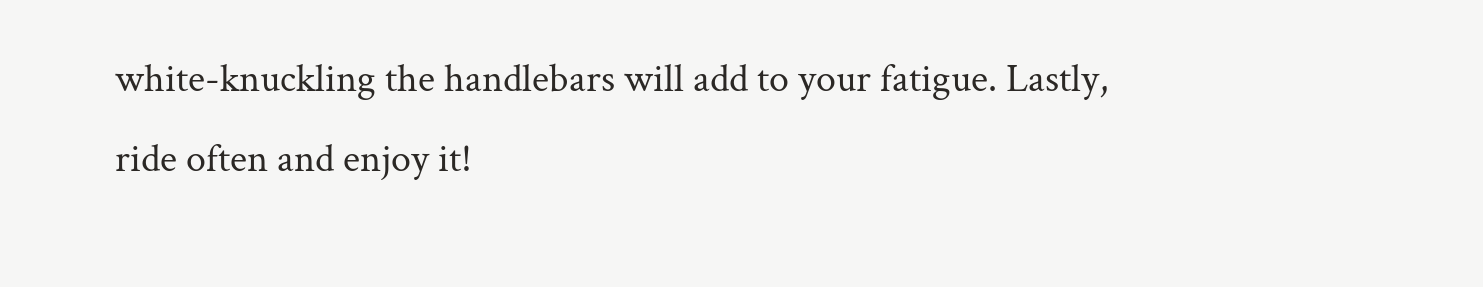white-knuckling the handlebars will add to your fatigue. Lastly, ride often and enjoy it!